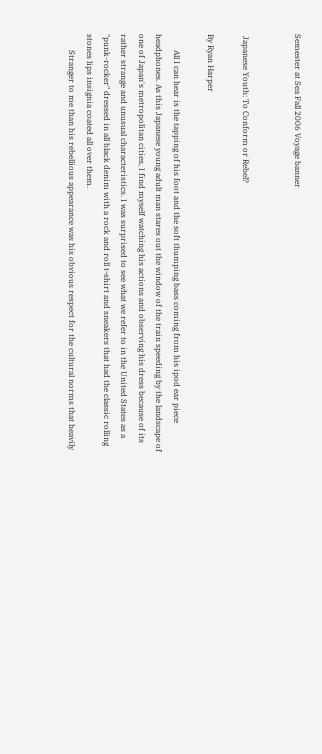Semester at Sea Fall 2006 Voyage banner


 Japanese Youth: To Conform or Rebel?

By Ryan Harper

        All I can hear is the tapping of his foot and the soft thumping bass coming from his ipod ear piece headphones. As this Japanese young adult man stares out the window of the train speeding by the landscape of one of Japan's metropolitan cities, I find myself watching his actions and observing his dress because of its rather strange and unusual characteristics. I was surprised to see what we refer to in the United States as a "punk-rocker" dressed in all black denim with a rock and roll t-shirt and sneakers that had the classic rolling stones lips insignia coated all over them.
        Stranger to me than his rebellious appearance was his obvious respect for the cultural norms that heavily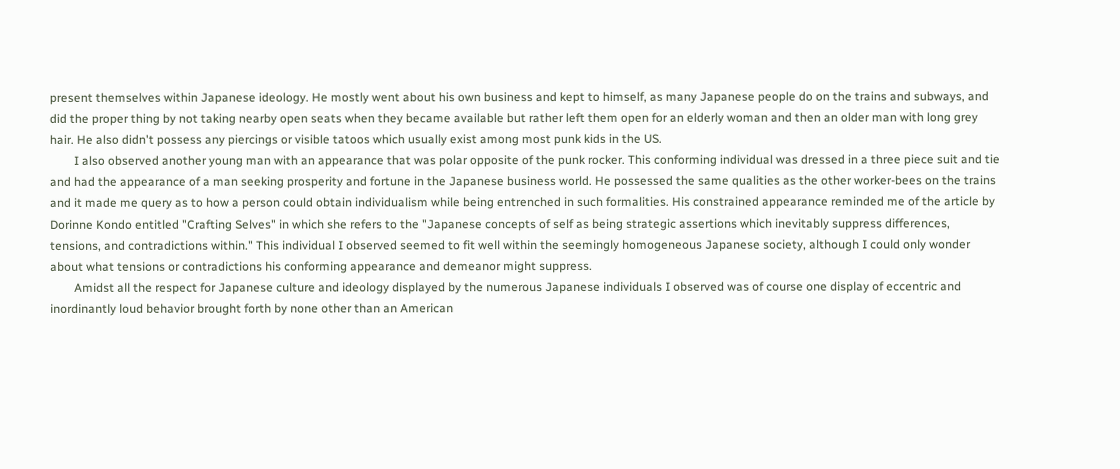present themselves within Japanese ideology. He mostly went about his own business and kept to himself, as many Japanese people do on the trains and subways, and did the proper thing by not taking nearby open seats when they became available but rather left them open for an elderly woman and then an older man with long grey hair. He also didn't possess any piercings or visible tatoos which usually exist among most punk kids in the US.
        I also observed another young man with an appearance that was polar opposite of the punk rocker. This conforming individual was dressed in a three piece suit and tie and had the appearance of a man seeking prosperity and fortune in the Japanese business world. He possessed the same qualities as the other worker-bees on the trains and it made me query as to how a person could obtain individualism while being entrenched in such formalities. His constrained appearance reminded me of the article by Dorinne Kondo entitled "Crafting Selves" in which she refers to the "Japanese concepts of self as being strategic assertions which inevitably suppress differences, tensions, and contradictions within." This individual I observed seemed to fit well within the seemingly homogeneous Japanese society, although I could only wonder about what tensions or contradictions his conforming appearance and demeanor might suppress.
        Amidst all the respect for Japanese culture and ideology displayed by the numerous Japanese individuals I observed was of course one display of eccentric and inordinantly loud behavior brought forth by none other than an American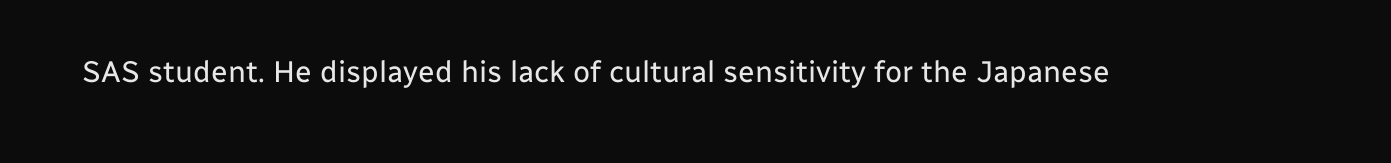SAS student. He displayed his lack of cultural sensitivity for the Japanese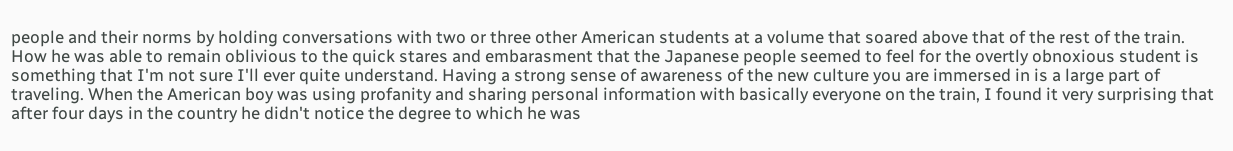people and their norms by holding conversations with two or three other American students at a volume that soared above that of the rest of the train. How he was able to remain oblivious to the quick stares and embarasment that the Japanese people seemed to feel for the overtly obnoxious student is something that I'm not sure I'll ever quite understand. Having a strong sense of awareness of the new culture you are immersed in is a large part of traveling. When the American boy was using profanity and sharing personal information with basically everyone on the train, I found it very surprising that after four days in the country he didn't notice the degree to which he was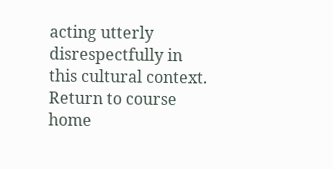acting utterly disrespectfully in this cultural context.
Return to course home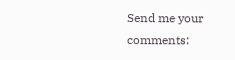Send me your comments: